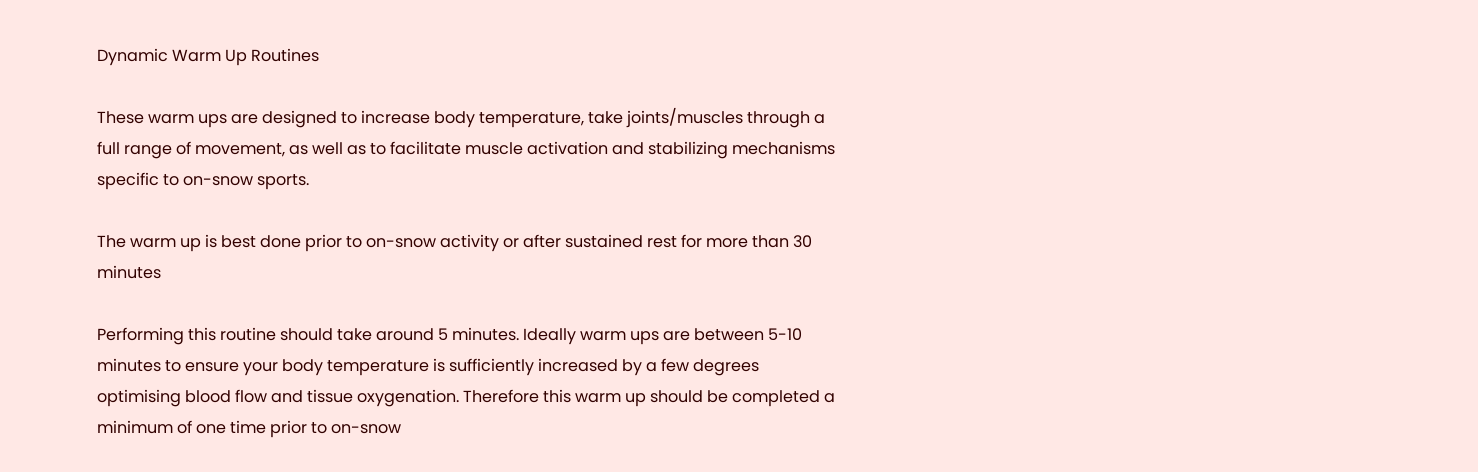Dynamic Warm Up Routines

These warm ups are designed to increase body temperature, take joints/muscles through a full range of movement, as well as to facilitate muscle activation and stabilizing mechanisms specific to on-snow sports.

The warm up is best done prior to on-snow activity or after sustained rest for more than 30 minutes

Performing this routine should take around 5 minutes. Ideally warm ups are between 5-10 minutes to ensure your body temperature is sufficiently increased by a few degrees optimising blood flow and tissue oxygenation. Therefore this warm up should be completed a minimum of one time prior to on-snow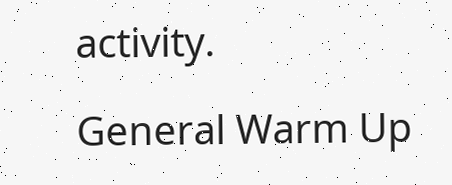activity.

General Warm Up